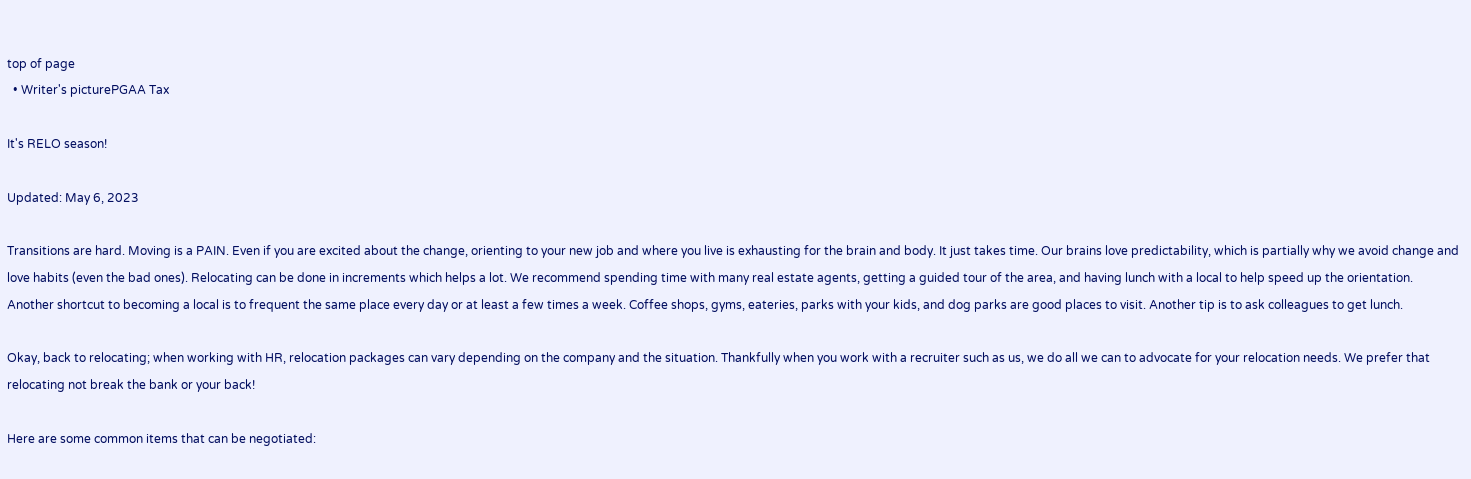top of page
  • Writer's picturePGAA Tax

It's RELO season!

Updated: May 6, 2023

Transitions are hard. Moving is a PAIN. Even if you are excited about the change, orienting to your new job and where you live is exhausting for the brain and body. It just takes time. Our brains love predictability, which is partially why we avoid change and love habits (even the bad ones). Relocating can be done in increments which helps a lot. We recommend spending time with many real estate agents, getting a guided tour of the area, and having lunch with a local to help speed up the orientation. Another shortcut to becoming a local is to frequent the same place every day or at least a few times a week. Coffee shops, gyms, eateries, parks with your kids, and dog parks are good places to visit. Another tip is to ask colleagues to get lunch.

Okay, back to relocating; when working with HR, relocation packages can vary depending on the company and the situation. Thankfully when you work with a recruiter such as us, we do all we can to advocate for your relocation needs. We prefer that relocating not break the bank or your back!

Here are some common items that can be negotiated: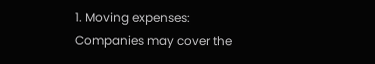1. Moving expenses: Companies may cover the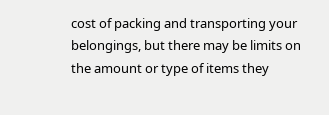cost of packing and transporting your belongings, but there may be limits on the amount or type of items they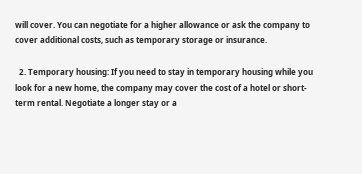will cover. You can negotiate for a higher allowance or ask the company to cover additional costs, such as temporary storage or insurance.

  2. Temporary housing: If you need to stay in temporary housing while you look for a new home, the company may cover the cost of a hotel or short-term rental. Negotiate a longer stay or a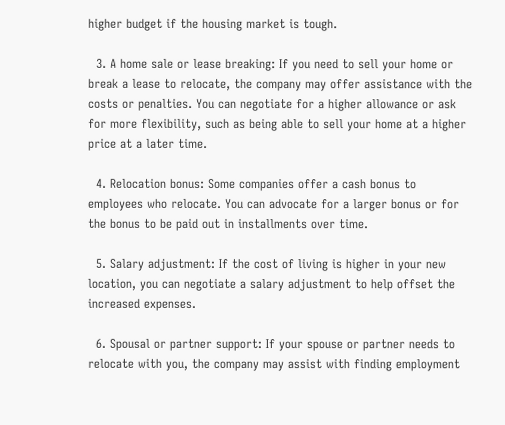higher budget if the housing market is tough.

  3. A home sale or lease breaking: If you need to sell your home or break a lease to relocate, the company may offer assistance with the costs or penalties. You can negotiate for a higher allowance or ask for more flexibility, such as being able to sell your home at a higher price at a later time.

  4. Relocation bonus: Some companies offer a cash bonus to employees who relocate. You can advocate for a larger bonus or for the bonus to be paid out in installments over time.

  5. Salary adjustment: If the cost of living is higher in your new location, you can negotiate a salary adjustment to help offset the increased expenses.

  6. Spousal or partner support: If your spouse or partner needs to relocate with you, the company may assist with finding employment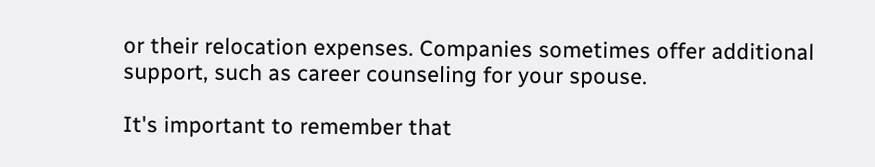or their relocation expenses. Companies sometimes offer additional support, such as career counseling for your spouse.

It's important to remember that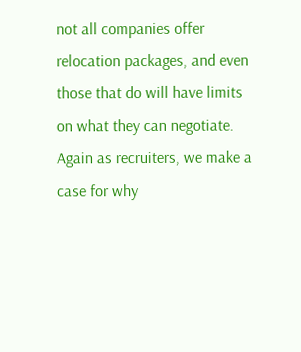not all companies offer relocation packages, and even those that do will have limits on what they can negotiate. Again as recruiters, we make a case for why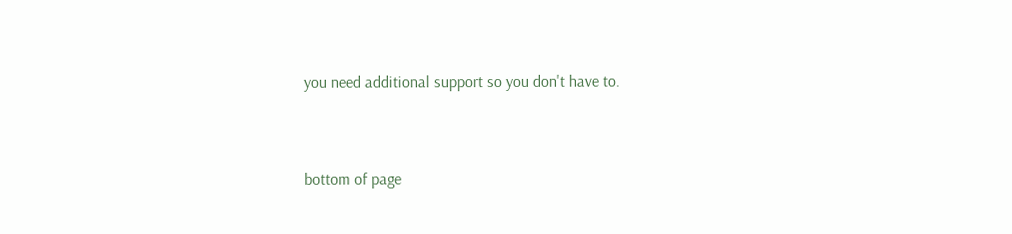you need additional support so you don't have to.


bottom of page